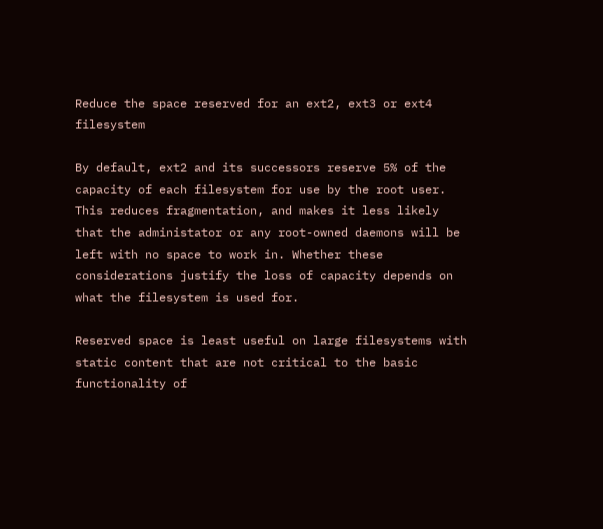Reduce the space reserved for an ext2, ext3 or ext4 filesystem

By default, ext2 and its successors reserve 5% of the capacity of each filesystem for use by the root user. This reduces fragmentation, and makes it less likely that the administator or any root-owned daemons will be left with no space to work in. Whether these considerations justify the loss of capacity depends on what the filesystem is used for.

Reserved space is least useful on large filesystems with static content that are not critical to the basic functionality of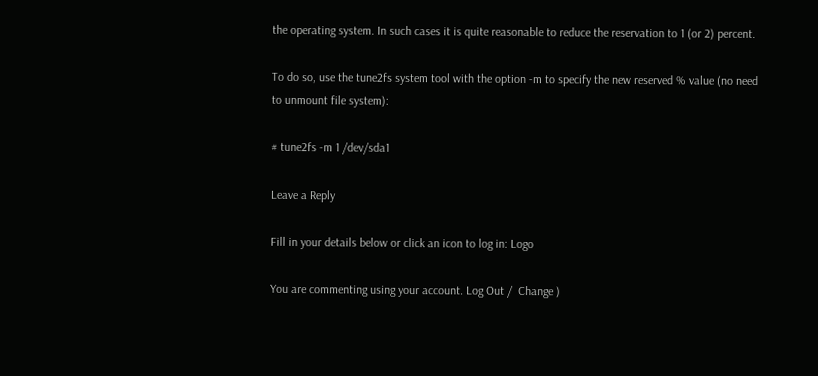the operating system. In such cases it is quite reasonable to reduce the reservation to 1 (or 2) percent.

To do so, use the tune2fs system tool with the option -m to specify the new reserved % value (no need to unmount file system):

# tune2fs -m 1 /dev/sda1

Leave a Reply

Fill in your details below or click an icon to log in: Logo

You are commenting using your account. Log Out /  Change )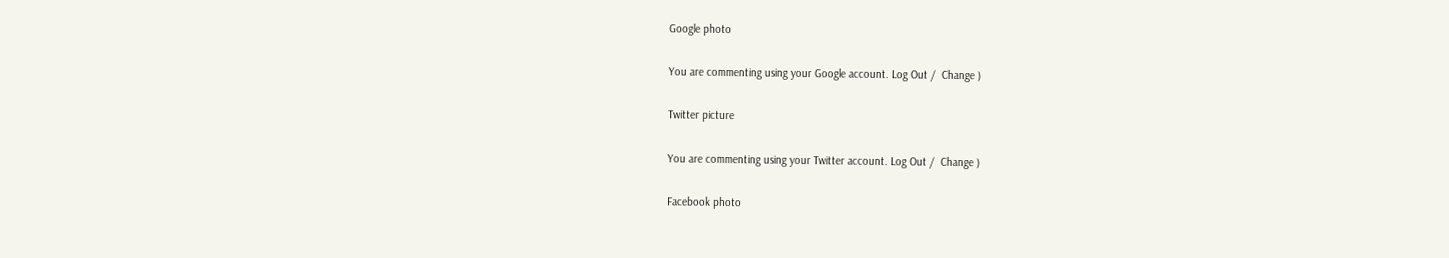Google photo

You are commenting using your Google account. Log Out /  Change )

Twitter picture

You are commenting using your Twitter account. Log Out /  Change )

Facebook photo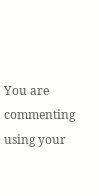You are commenting using your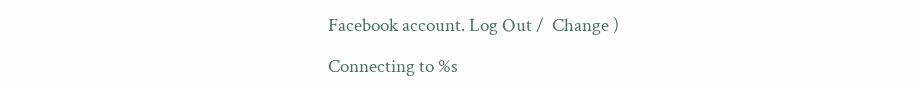Facebook account. Log Out /  Change )

Connecting to %s